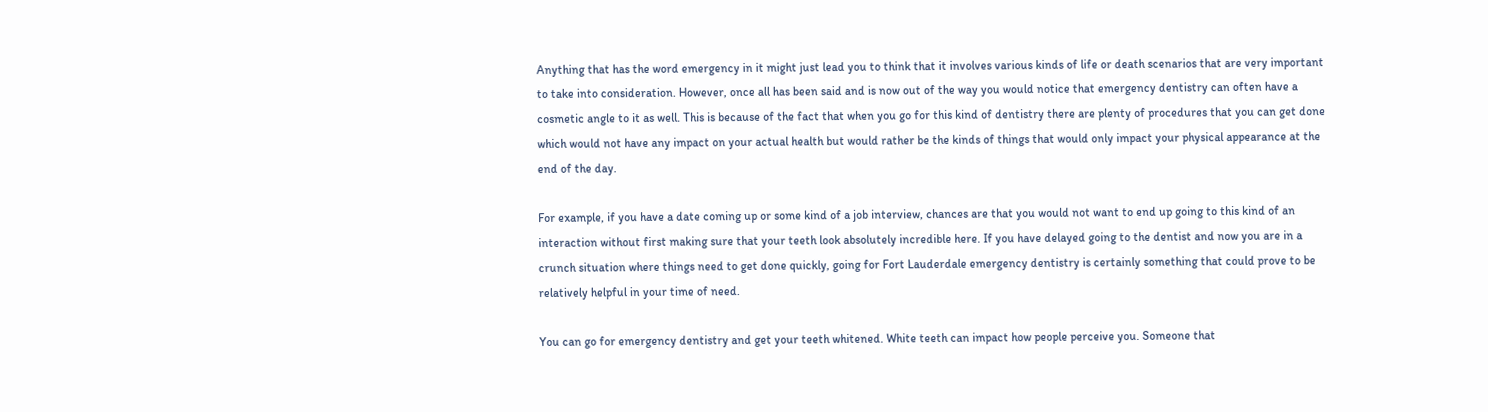Anything that has the word emergency in it might just lead you to think that it involves various kinds of life or death scenarios that are very important to take into consideration. However, once all has been said and is now out of the way you would notice that emergency dentistry can often have a cosmetic angle to it as well. This is because of the fact that when you go for this kind of dentistry there are plenty of procedures that you can get done which would not have any impact on your actual health but would rather be the kinds of things that would only impact your physical appearance at the end of the day.

For example, if you have a date coming up or some kind of a job interview, chances are that you would not want to end up going to this kind of an interaction without first making sure that your teeth look absolutely incredible here. If you have delayed going to the dentist and now you are in a crunch situation where things need to get done quickly, going for Fort Lauderdale emergency dentistry is certainly something that could prove to be relatively helpful in your time of need.

You can go for emergency dentistry and get your teeth whitened. White teeth can impact how people perceive you. Someone that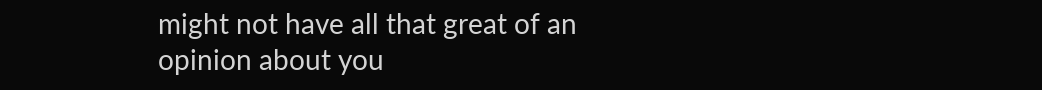might not have all that great of an opinion about you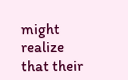might realize that their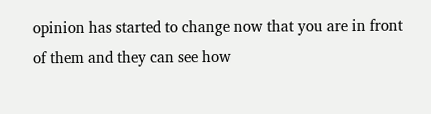opinion has started to change now that you are in front of them and they can see how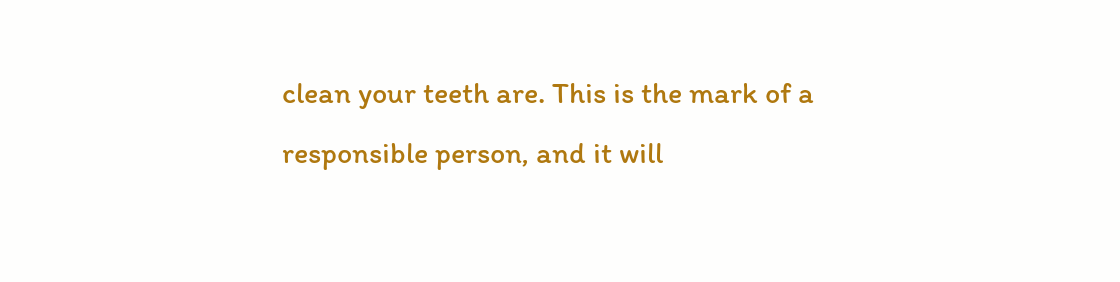clean your teeth are. This is the mark of a responsible person, and it will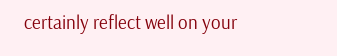certainly reflect well on your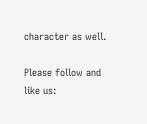character as well.

Please follow and like us: